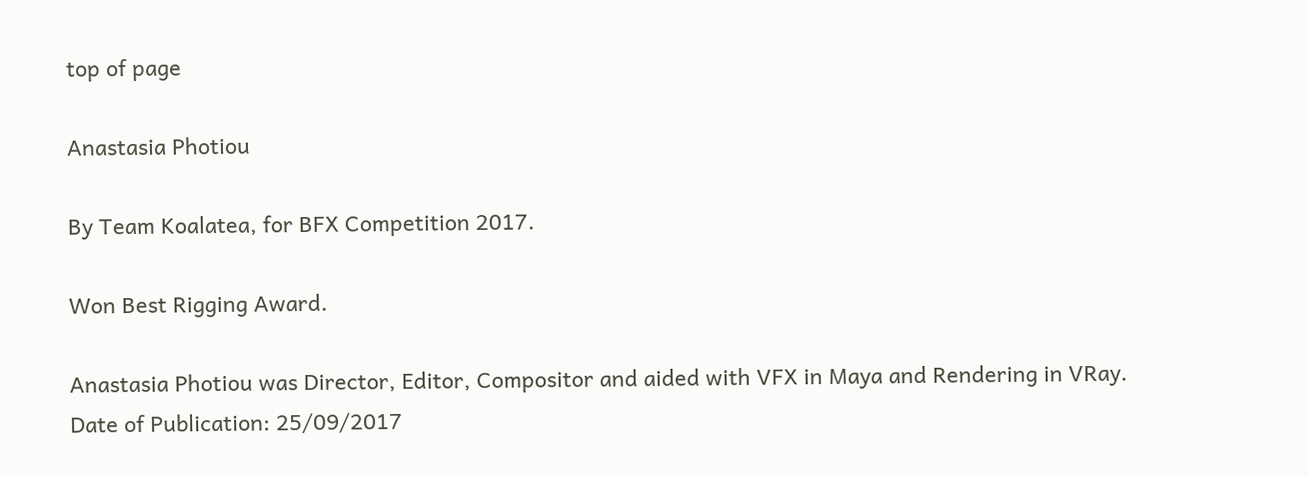top of page

Anastasia Photiou

By Team Koalatea, for BFX Competition 2017.

Won Best Rigging Award.

Anastasia Photiou was Director, Editor, Compositor and aided with VFX in Maya and Rendering in VRay.
Date of Publication: 25/09/2017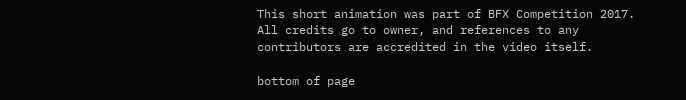This short animation was part of BFX Competition 2017. All credits go to owner, and references to any contributors are accredited in the video itself.

bottom of page